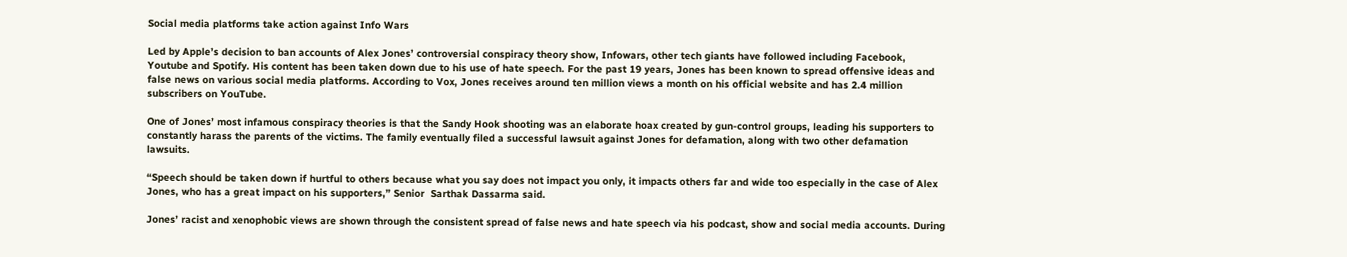Social media platforms take action against Info Wars

Led by Apple’s decision to ban accounts of Alex Jones’ controversial conspiracy theory show, Infowars, other tech giants have followed including Facebook, Youtube and Spotify. His content has been taken down due to his use of hate speech. For the past 19 years, Jones has been known to spread offensive ideas and false news on various social media platforms. According to Vox, Jones receives around ten million views a month on his official website and has 2.4 million subscribers on YouTube.

One of Jones’ most infamous conspiracy theories is that the Sandy Hook shooting was an elaborate hoax created by gun-control groups, leading his supporters to constantly harass the parents of the victims. The family eventually filed a successful lawsuit against Jones for defamation, along with two other defamation lawsuits.

“Speech should be taken down if hurtful to others because what you say does not impact you only, it impacts others far and wide too especially in the case of Alex Jones, who has a great impact on his supporters,” Senior  Sarthak Dassarma said.

Jones’ racist and xenophobic views are shown through the consistent spread of false news and hate speech via his podcast, show and social media accounts. During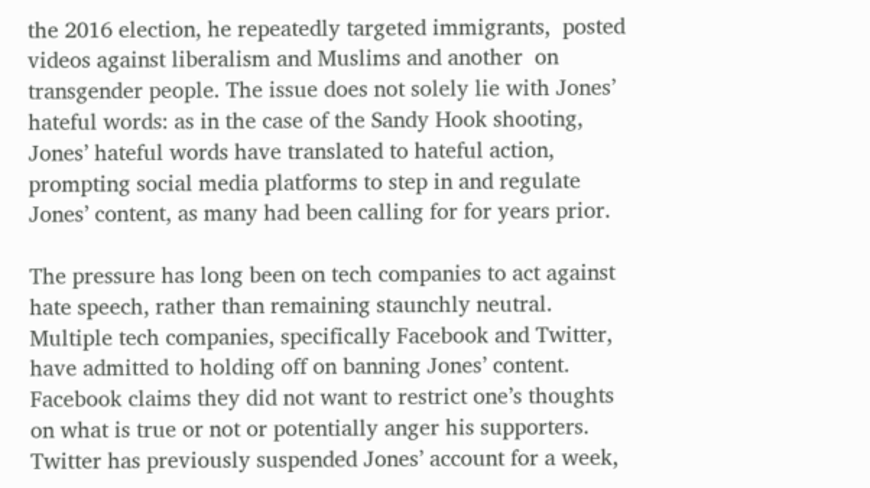the 2016 election, he repeatedly targeted immigrants,  posted videos against liberalism and Muslims and another  on transgender people. The issue does not solely lie with Jones’ hateful words: as in the case of the Sandy Hook shooting, Jones’ hateful words have translated to hateful action, prompting social media platforms to step in and regulate Jones’ content, as many had been calling for for years prior.

The pressure has long been on tech companies to act against hate speech, rather than remaining staunchly neutral. Multiple tech companies, specifically Facebook and Twitter, have admitted to holding off on banning Jones’ content. Facebook claims they did not want to restrict one’s thoughts on what is true or not or potentially anger his supporters. Twitter has previously suspended Jones’ account for a week,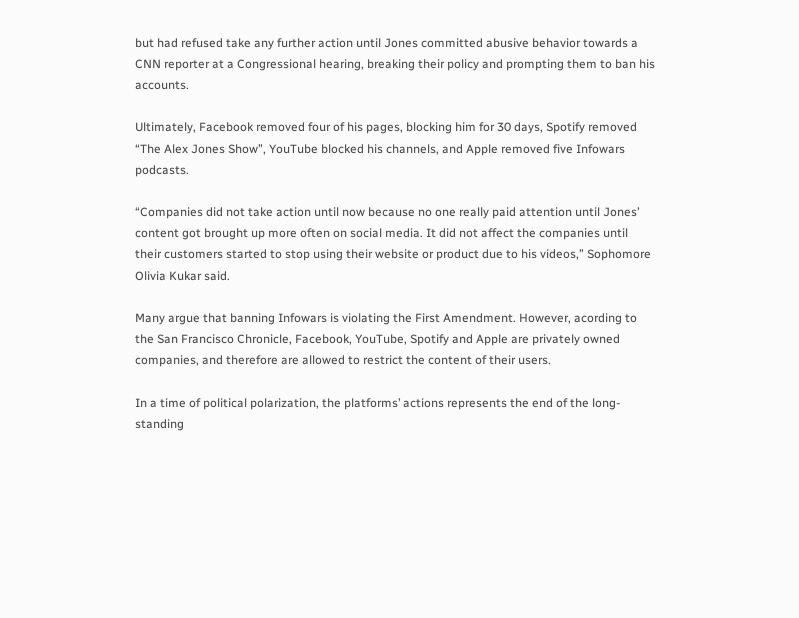but had refused take any further action until Jones committed abusive behavior towards a CNN reporter at a Congressional hearing, breaking their policy and prompting them to ban his accounts.

Ultimately, Facebook removed four of his pages, blocking him for 30 days, Spotify removed “The Alex Jones Show”, YouTube blocked his channels, and Apple removed five Infowars podcasts.

“Companies did not take action until now because no one really paid attention until Jones’ content got brought up more often on social media. It did not affect the companies until their customers started to stop using their website or product due to his videos,” Sophomore Olivia Kukar said.

Many argue that banning Infowars is violating the First Amendment. However, acording to the San Francisco Chronicle, Facebook, YouTube, Spotify and Apple are privately owned companies, and therefore are allowed to restrict the content of their users.

In a time of political polarization, the platforms’ actions represents the end of the long-standing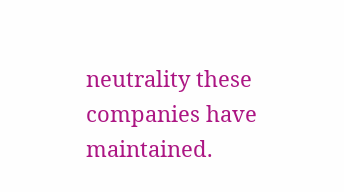neutrality these companies have maintained.